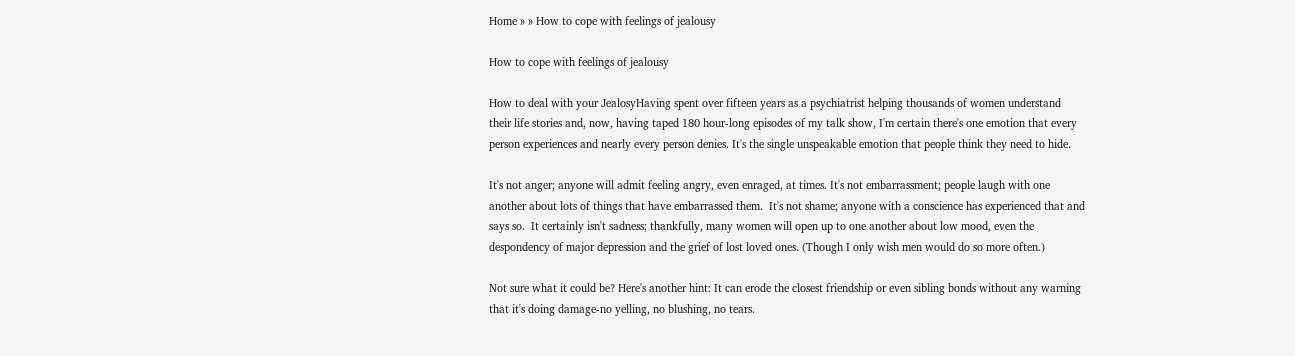Home » » How to cope with feelings of jealousy

How to cope with feelings of jealousy

How to deal with your JealosyHaving spent over fifteen years as a psychiatrist helping thousands of women understand their life stories and, now, having taped 180 hour-long episodes of my talk show, I'm certain there's one emotion that every person experiences and nearly every person denies. It's the single unspeakable emotion that people think they need to hide.

It's not anger; anyone will admit feeling angry, even enraged, at times. It's not embarrassment; people laugh with one another about lots of things that have embarrassed them.  It's not shame; anyone with a conscience has experienced that and says so.  It certainly isn't sadness; thankfully, many women will open up to one another about low mood, even the despondency of major depression and the grief of lost loved ones. (Though I only wish men would do so more often.)

Not sure what it could be? Here's another hint: It can erode the closest friendship or even sibling bonds without any warning that it's doing damage-no yelling, no blushing, no tears.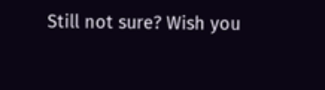Still not sure? Wish you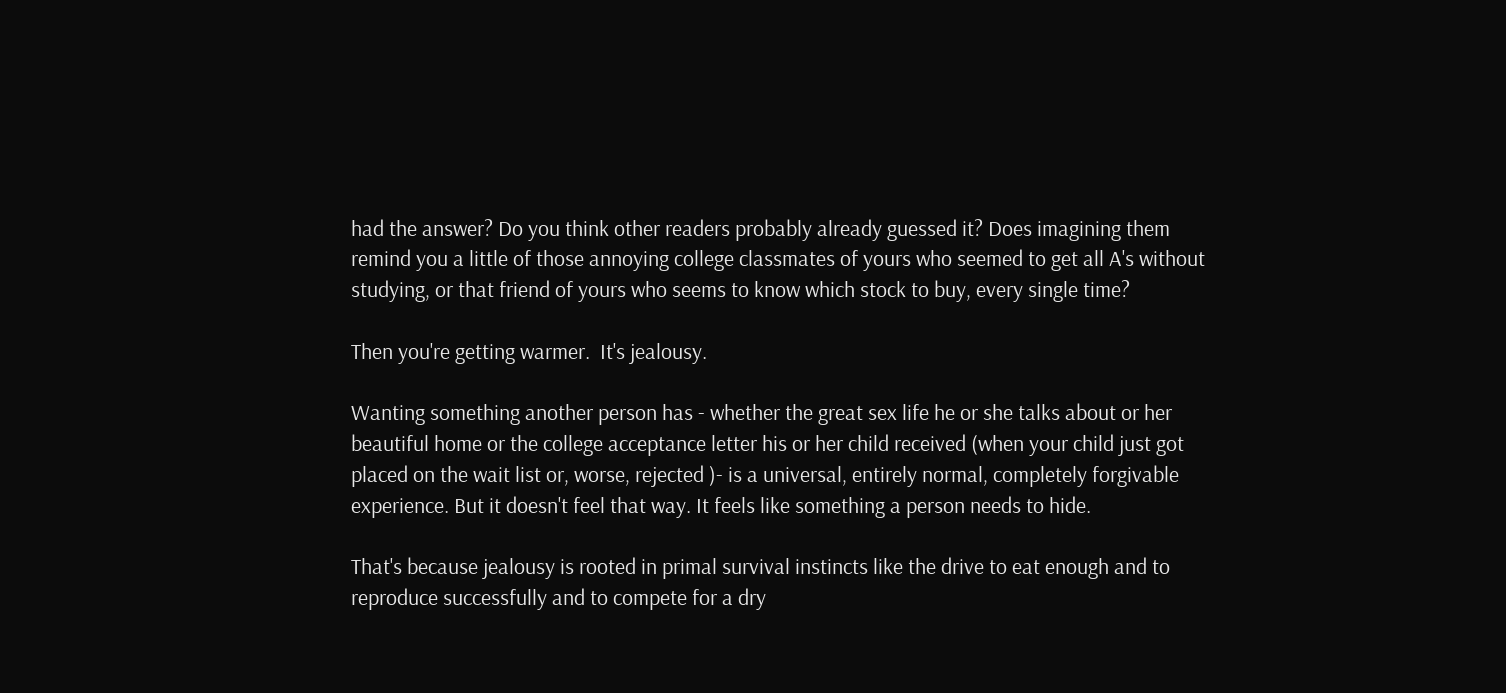had the answer? Do you think other readers probably already guessed it? Does imagining them remind you a little of those annoying college classmates of yours who seemed to get all A's without studying, or that friend of yours who seems to know which stock to buy, every single time?

Then you're getting warmer.  It's jealousy.

Wanting something another person has - whether the great sex life he or she talks about or her beautiful home or the college acceptance letter his or her child received (when your child just got placed on the wait list or, worse, rejected )- is a universal, entirely normal, completely forgivable experience. But it doesn't feel that way. It feels like something a person needs to hide.

That's because jealousy is rooted in primal survival instincts like the drive to eat enough and to reproduce successfully and to compete for a dry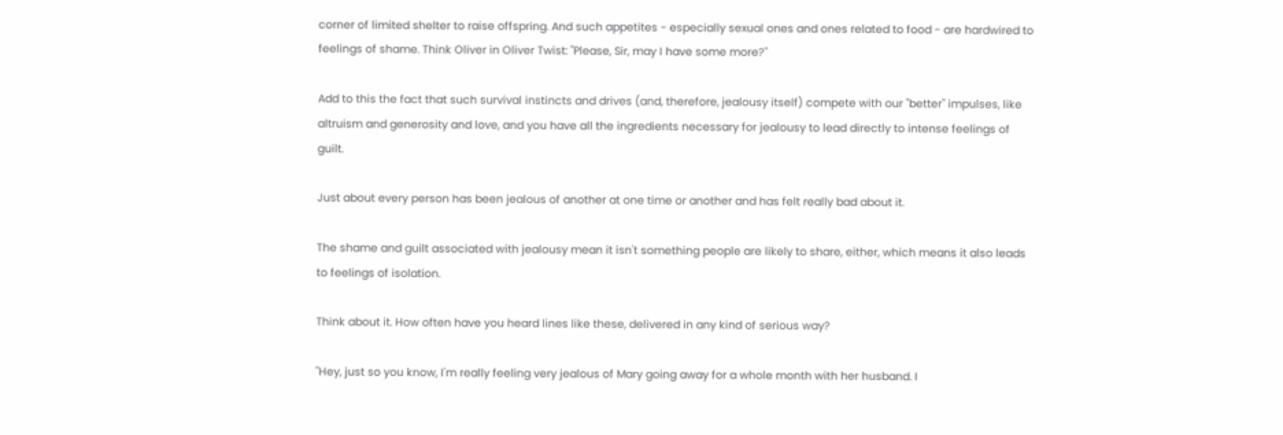corner of limited shelter to raise offspring. And such appetites - especially sexual ones and ones related to food - are hardwired to feelings of shame. Think Oliver in Oliver Twist: "Please, Sir, may I have some more?"

Add to this the fact that such survival instincts and drives (and, therefore, jealousy itself) compete with our "better" impulses, like altruism and generosity and love, and you have all the ingredients necessary for jealousy to lead directly to intense feelings of guilt.

Just about every person has been jealous of another at one time or another and has felt really bad about it.

The shame and guilt associated with jealousy mean it isn't something people are likely to share, either, which means it also leads to feelings of isolation.

Think about it. How often have you heard lines like these, delivered in any kind of serious way?

"Hey, just so you know, I'm really feeling very jealous of Mary going away for a whole month with her husband. I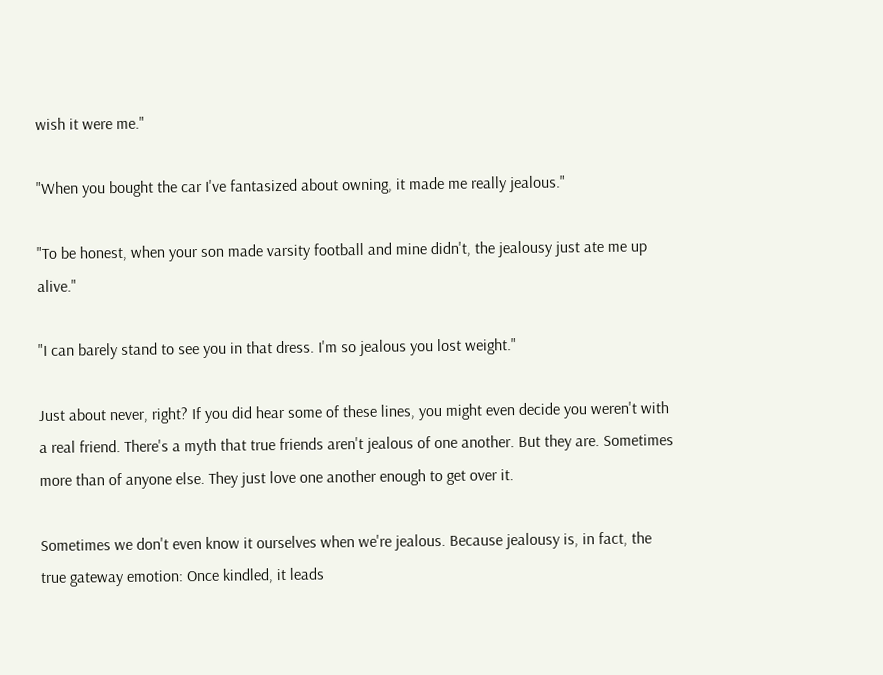wish it were me."

"When you bought the car I've fantasized about owning, it made me really jealous."

"To be honest, when your son made varsity football and mine didn't, the jealousy just ate me up alive."

"I can barely stand to see you in that dress. I'm so jealous you lost weight."

Just about never, right? If you did hear some of these lines, you might even decide you weren't with a real friend. There's a myth that true friends aren't jealous of one another. But they are. Sometimes more than of anyone else. They just love one another enough to get over it.

Sometimes we don't even know it ourselves when we're jealous. Because jealousy is, in fact, the true gateway emotion: Once kindled, it leads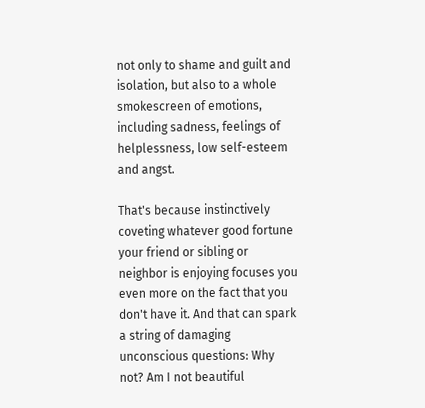not only to shame and guilt and isolation, but also to a whole smokescreen of emotions, including sadness, feelings of helplessness, low self-esteem and angst.

That's because instinctively coveting whatever good fortune your friend or sibling or neighbor is enjoying focuses you even more on the fact that you don't have it. And that can spark a string of damaging unconscious questions: Why not? Am I not beautiful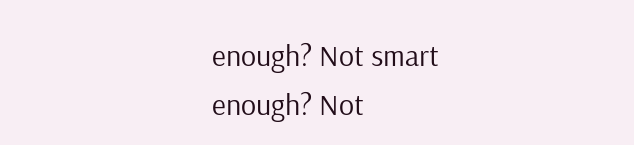enough? Not smart enough? Not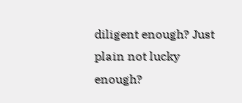diligent enough? Just plain not lucky enough?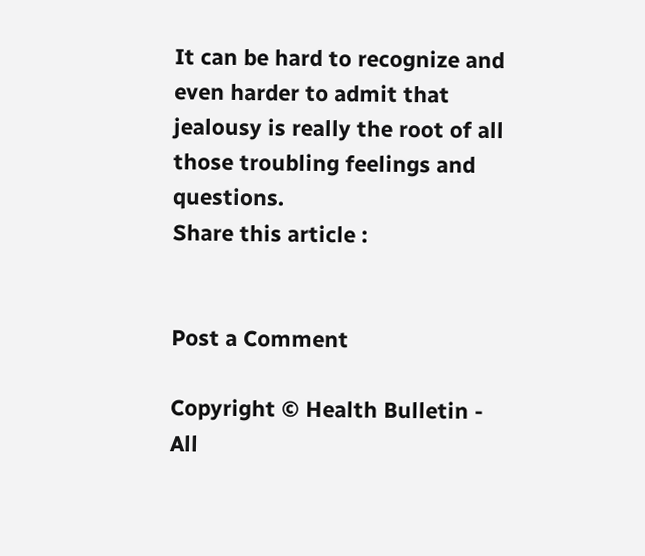It can be hard to recognize and even harder to admit that jealousy is really the root of all those troubling feelings and questions.
Share this article :


Post a Comment

Copyright © Health Bulletin - All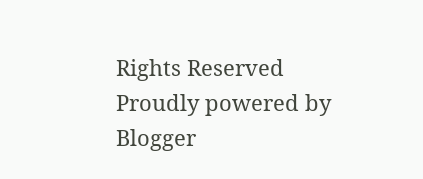Rights Reserved
Proudly powered by Blogger